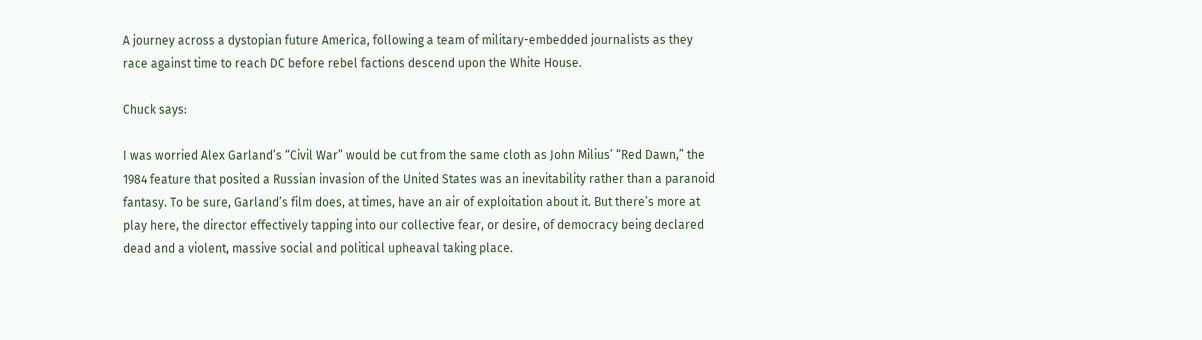A journey across a dystopian future America, following a team of military-embedded journalists as they race against time to reach DC before rebel factions descend upon the White House.

Chuck says:

I was worried Alex Garland’s “Civil War” would be cut from the same cloth as John Milius’ “Red Dawn,” the 1984 feature that posited a Russian invasion of the United States was an inevitability rather than a paranoid fantasy. To be sure, Garland’s film does, at times, have an air of exploitation about it. But there’s more at play here, the director effectively tapping into our collective fear, or desire, of democracy being declared dead and a violent, massive social and political upheaval taking place.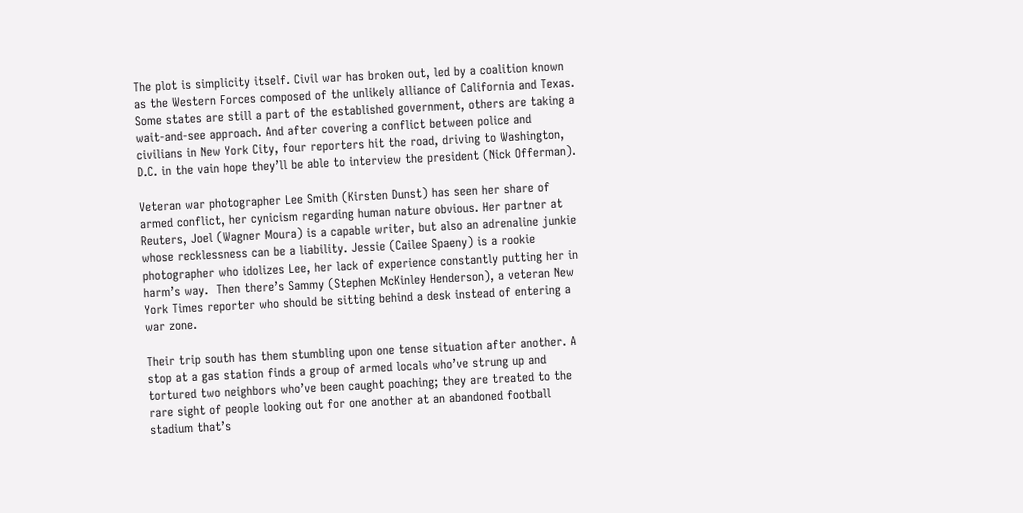The plot is simplicity itself. Civil war has broken out, led by a coalition known as the Western Forces composed of the unlikely alliance of California and Texas. Some states are still a part of the established government, others are taking a wait-and-see approach. And after covering a conflict between police and civilians in New York City, four reporters hit the road, driving to Washington, D.C. in the vain hope they’ll be able to interview the president (Nick Offerman).

Veteran war photographer Lee Smith (Kirsten Dunst) has seen her share of armed conflict, her cynicism regarding human nature obvious. Her partner at Reuters, Joel (Wagner Moura) is a capable writer, but also an adrenaline junkie whose recklessness can be a liability. Jessie (Cailee Spaeny) is a rookie photographer who idolizes Lee, her lack of experience constantly putting her in harm’s way.  Then there’s Sammy (Stephen McKinley Henderson), a veteran New York Times reporter who should be sitting behind a desk instead of entering a war zone.

Their trip south has them stumbling upon one tense situation after another. A stop at a gas station finds a group of armed locals who’ve strung up and tortured two neighbors who’ve been caught poaching; they are treated to the rare sight of people looking out for one another at an abandoned football stadium that’s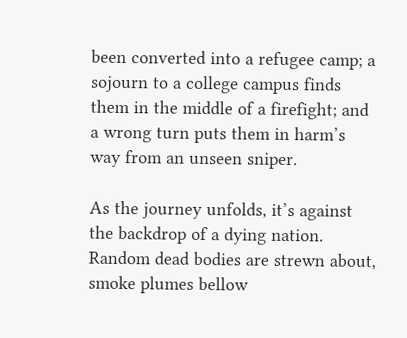been converted into a refugee camp; a sojourn to a college campus finds them in the middle of a firefight; and a wrong turn puts them in harm’s way from an unseen sniper.

As the journey unfolds, it’s against the backdrop of a dying nation. Random dead bodies are strewn about, smoke plumes bellow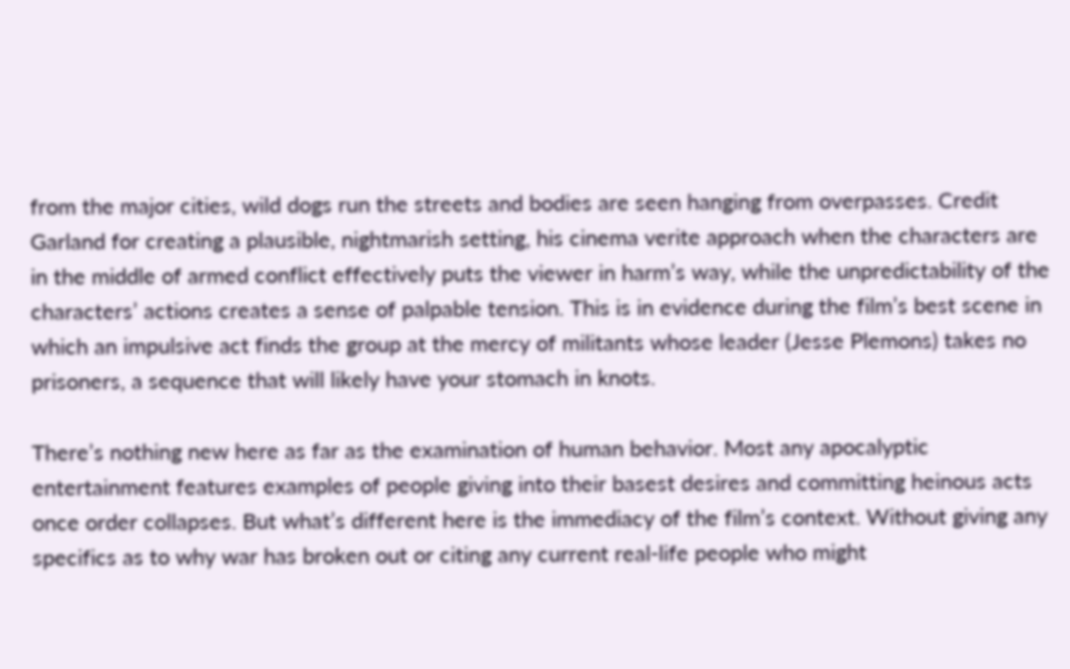from the major cities, wild dogs run the streets and bodies are seen hanging from overpasses. Credit Garland for creating a plausible, nightmarish setting, his cinema verite approach when the characters are in the middle of armed conflict effectively puts the viewer in harm’s way, while the unpredictability of the characters’ actions creates a sense of palpable tension. This is in evidence during the film’s best scene in which an impulsive act finds the group at the mercy of militants whose leader (Jesse Plemons) takes no prisoners, a sequence that will likely have your stomach in knots.

There’s nothing new here as far as the examination of human behavior. Most any apocalyptic entertainment features examples of people giving into their basest desires and committing heinous acts once order collapses. But what’s different here is the immediacy of the film’s context. Without giving any specifics as to why war has broken out or citing any current real-life people who might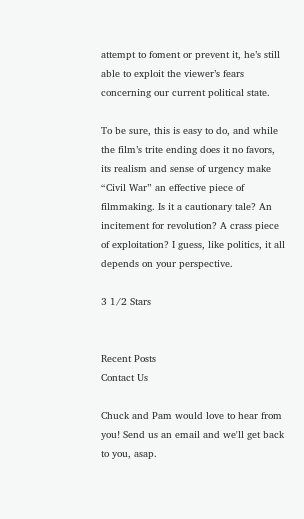attempt to foment or prevent it, he’s still able to exploit the viewer’s fears concerning our current political state.

To be sure, this is easy to do, and while the film’s trite ending does it no favors, its realism and sense of urgency make “Civil War” an effective piece of filmmaking. Is it a cautionary tale? An incitement for revolution? A crass piece of exploitation? I guess, like politics, it all depends on your perspective.

3 1/2 Stars


Recent Posts
Contact Us

Chuck and Pam would love to hear from you! Send us an email and we'll get back to you, asap.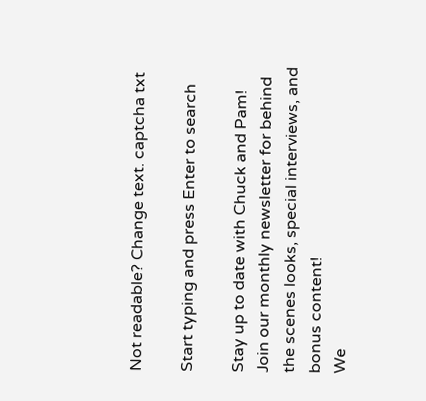Not readable? Change text. captcha txt

Start typing and press Enter to search

Stay up to date with Chuck and Pam!
Join our monthly newsletter for behind the scenes looks, special interviews, and bonus content!
We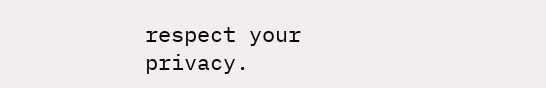respect your privacy.